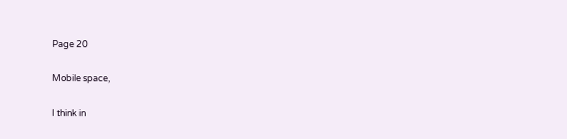Page 20

Mobile space,

I think in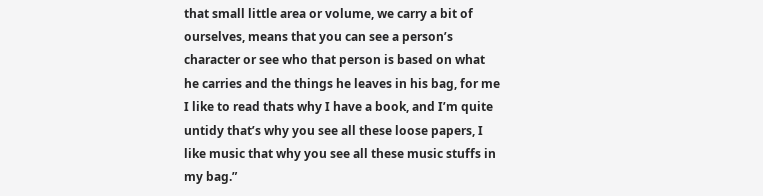that small little area or volume, we carry a bit of ourselves, means that you can see a person’s character or see who that person is based on what he carries and the things he leaves in his bag, for me I like to read thats why I have a book, and I’m quite untidy that’s why you see all these loose papers, I like music that why you see all these music stuffs in my bag.”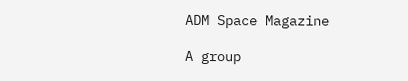ADM Space Magazine

A group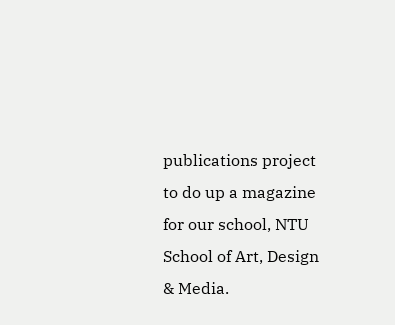publications project to do up a magazine for our school, NTU School of Art, Design & Media.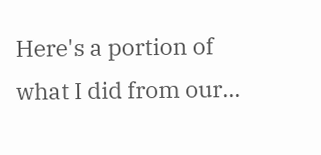Here's a portion of what I did from our...